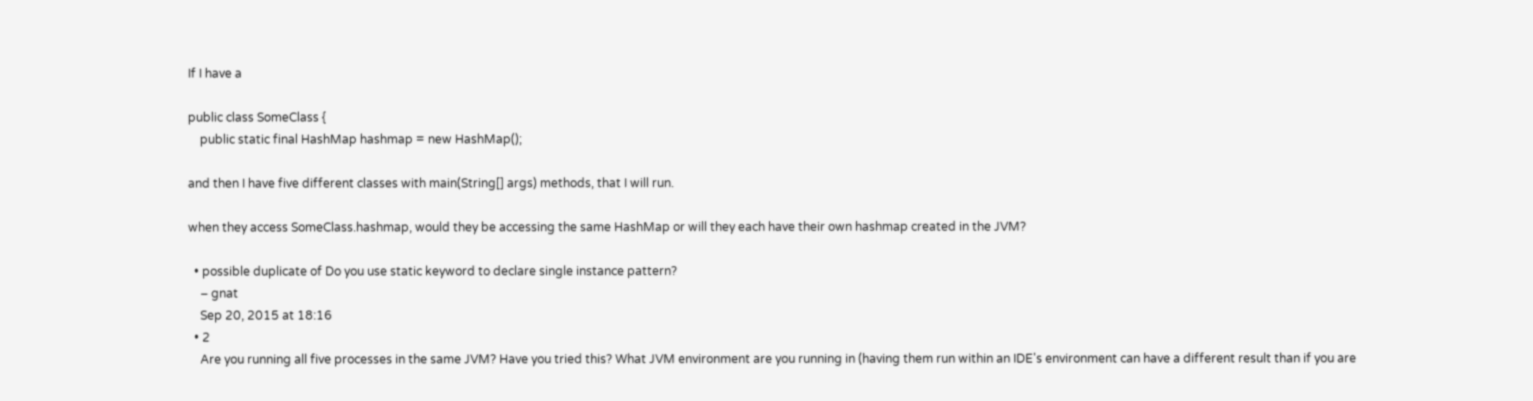If I have a

public class SomeClass {
    public static final HashMap hashmap = new HashMap();

and then I have five different classes with main(String[] args) methods, that I will run.

when they access SomeClass.hashmap, would they be accessing the same HashMap or will they each have their own hashmap created in the JVM?

  • possible duplicate of Do you use static keyword to declare single instance pattern?
    – gnat
    Sep 20, 2015 at 18:16
  • 2
    Are you running all five processes in the same JVM? Have you tried this? What JVM environment are you running in (having them run within an IDE's environment can have a different result than if you are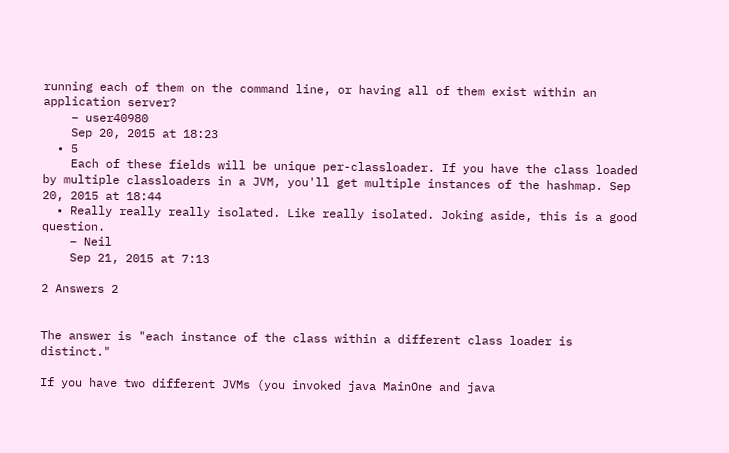running each of them on the command line, or having all of them exist within an application server?
    – user40980
    Sep 20, 2015 at 18:23
  • 5
    Each of these fields will be unique per-classloader. If you have the class loaded by multiple classloaders in a JVM, you'll get multiple instances of the hashmap. Sep 20, 2015 at 18:44
  • Really really really isolated. Like really isolated. Joking aside, this is a good question.
    – Neil
    Sep 21, 2015 at 7:13

2 Answers 2


The answer is "each instance of the class within a different class loader is distinct."

If you have two different JVMs (you invoked java MainOne and java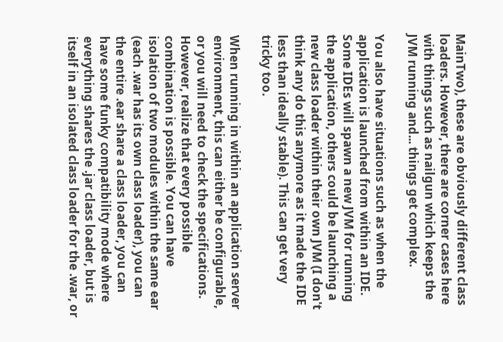MainTwo), these are obviously different class loaders. However, there are corner cases here with things such as nailgun which keeps the JVM running and... things get complex.

You also have situations such as when the application is launched from within an IDE. Some IDEs will spawn a new JVM for running the application, others could be launching a new class loader within their own JVM (I don't think any do this anymore as it made the IDE less than ideally stable). This can get very tricky too.

When running in within an application server environment, this can either be configurable, or you will need to check the specifications. However, realize that every possible combination is possible. You can have isolation of two modules within the same ear (each .war has its own class loader), you can the entire .ear share a class loader, you can have some funky compatibility mode where everything shares the .jar class loader, but is itself in an isolated class loader for the .war, or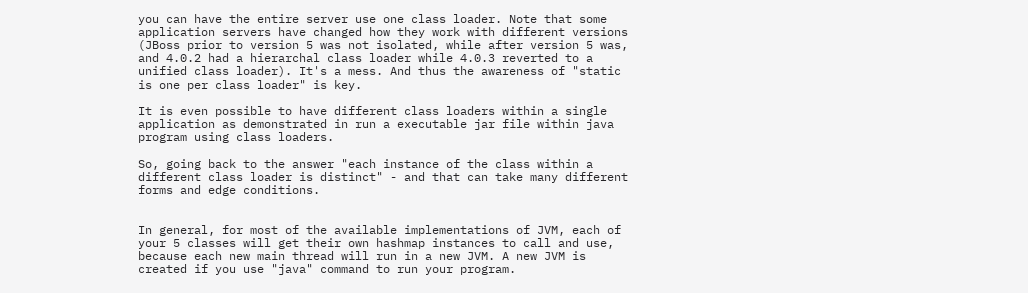you can have the entire server use one class loader. Note that some application servers have changed how they work with different versions (JBoss prior to version 5 was not isolated, while after version 5 was, and 4.0.2 had a hierarchal class loader while 4.0.3 reverted to a unified class loader). It's a mess. And thus the awareness of "static is one per class loader" is key.

It is even possible to have different class loaders within a single application as demonstrated in run a executable jar file within java program using class loaders.

So, going back to the answer "each instance of the class within a different class loader is distinct" - and that can take many different forms and edge conditions.


In general, for most of the available implementations of JVM, each of your 5 classes will get their own hashmap instances to call and use, because each new main thread will run in a new JVM. A new JVM is created if you use "java" command to run your program.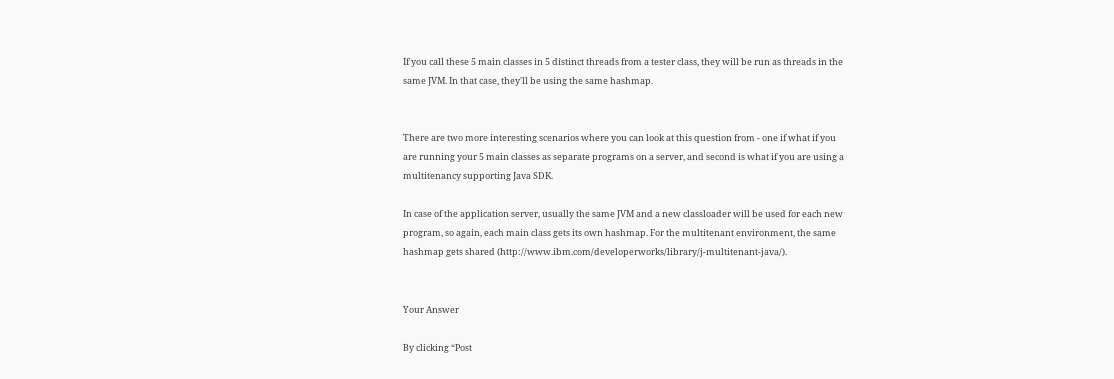If you call these 5 main classes in 5 distinct threads from a tester class, they will be run as threads in the same JVM. In that case, they'll be using the same hashmap.


There are two more interesting scenarios where you can look at this question from - one if what if you are running your 5 main classes as separate programs on a server, and second is what if you are using a multitenancy supporting Java SDK.

In case of the application server, usually the same JVM and a new classloader will be used for each new program, so again, each main class gets its own hashmap. For the multitenant environment, the same hashmap gets shared (http://www.ibm.com/developerworks/library/j-multitenant-java/).


Your Answer

By clicking “Post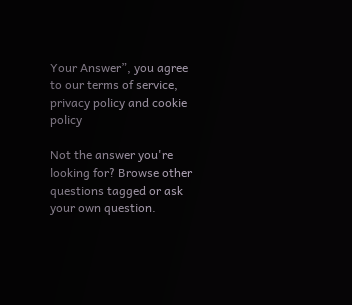Your Answer”, you agree to our terms of service, privacy policy and cookie policy

Not the answer you're looking for? Browse other questions tagged or ask your own question.